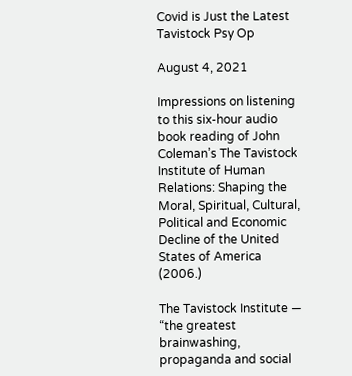Covid is Just the Latest Tavistock Psy Op

August 4, 2021

Impressions on listening to this six-hour audio book reading of John Coleman’s The Tavistock Institute of Human Relations: Shaping the Moral, Spiritual, Cultural, Political and Economic Decline of the United States of America (2006.)

The Tavistock Institute — “the greatest brainwashing, propaganda and social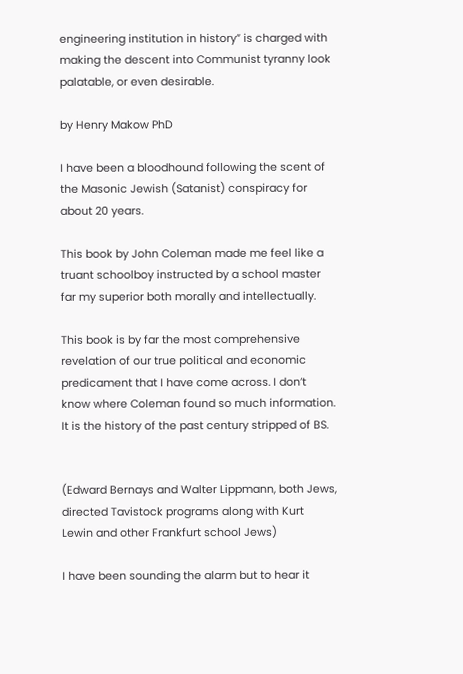engineering institution in history” is charged with making the descent into Communist tyranny look palatable, or even desirable.

by Henry Makow PhD

I have been a bloodhound following the scent of the Masonic Jewish (Satanist) conspiracy for about 20 years.

This book by John Coleman made me feel like a truant schoolboy instructed by a school master far my superior both morally and intellectually.

This book is by far the most comprehensive revelation of our true political and economic predicament that I have come across. I don’t know where Coleman found so much information. It is the history of the past century stripped of BS.


(Edward Bernays and Walter Lippmann, both Jews, directed Tavistock programs along with Kurt Lewin and other Frankfurt school Jews)

I have been sounding the alarm but to hear it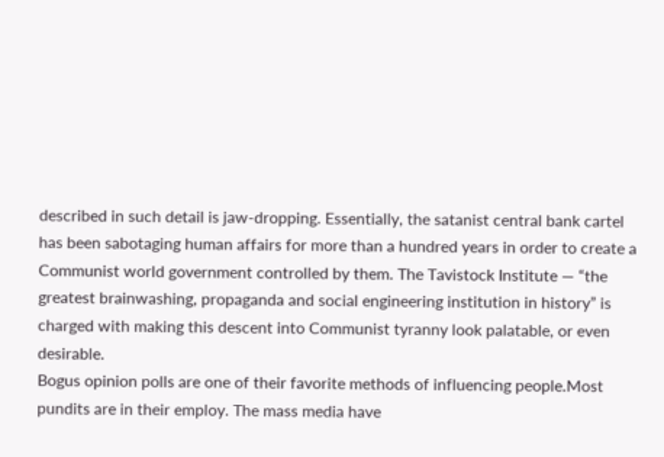described in such detail is jaw-dropping. Essentially, the satanist central bank cartel has been sabotaging human affairs for more than a hundred years in order to create a Communist world government controlled by them. The Tavistock Institute — “the greatest brainwashing, propaganda and social engineering institution in history” is charged with making this descent into Communist tyranny look palatable, or even desirable.
Bogus opinion polls are one of their favorite methods of influencing people.Most pundits are in their employ. The mass media have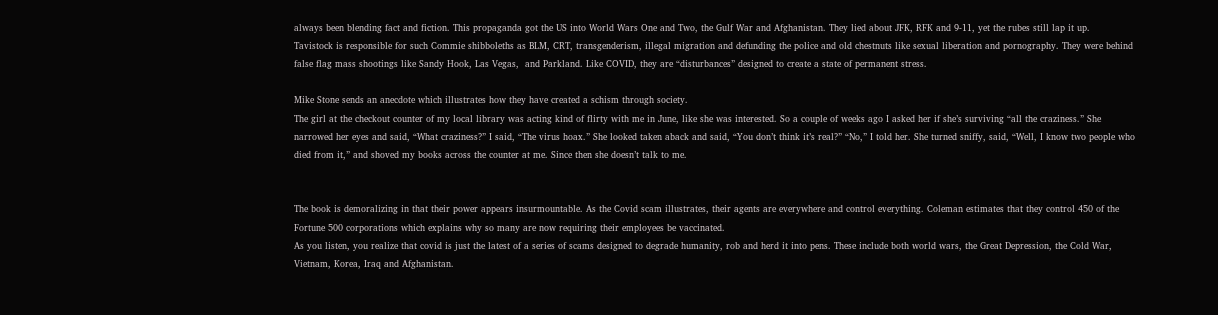always been blending fact and fiction. This propaganda got the US into World Wars One and Two, the Gulf War and Afghanistan. They lied about JFK, RFK and 9-11, yet the rubes still lap it up.
Tavistock is responsible for such Commie shibboleths as BLM, CRT, transgenderism, illegal migration and defunding the police and old chestnuts like sexual liberation and pornography. They were behind false flag mass shootings like Sandy Hook, Las Vegas,  and Parkland. Like COVID, they are “disturbances” designed to create a state of permanent stress.

Mike Stone sends an anecdote which illustrates how they have created a schism through society.
The girl at the checkout counter of my local library was acting kind of flirty with me in June, like she was interested. So a couple of weeks ago I asked her if she’s surviving “all the craziness.” She narrowed her eyes and said, “What craziness?” I said, “The virus hoax.” She looked taken aback and said, “You don’t think it’s real?” “No,” I told her. She turned sniffy, said, “Well, I know two people who died from it,” and shoved my books across the counter at me. Since then she doesn’t talk to me.


The book is demoralizing in that their power appears insurmountable. As the Covid scam illustrates, their agents are everywhere and control everything. Coleman estimates that they control 450 of the Fortune 500 corporations which explains why so many are now requiring their employees be vaccinated.
As you listen, you realize that covid is just the latest of a series of scams designed to degrade humanity, rob and herd it into pens. These include both world wars, the Great Depression, the Cold War, Vietnam, Korea, Iraq and Afghanistan.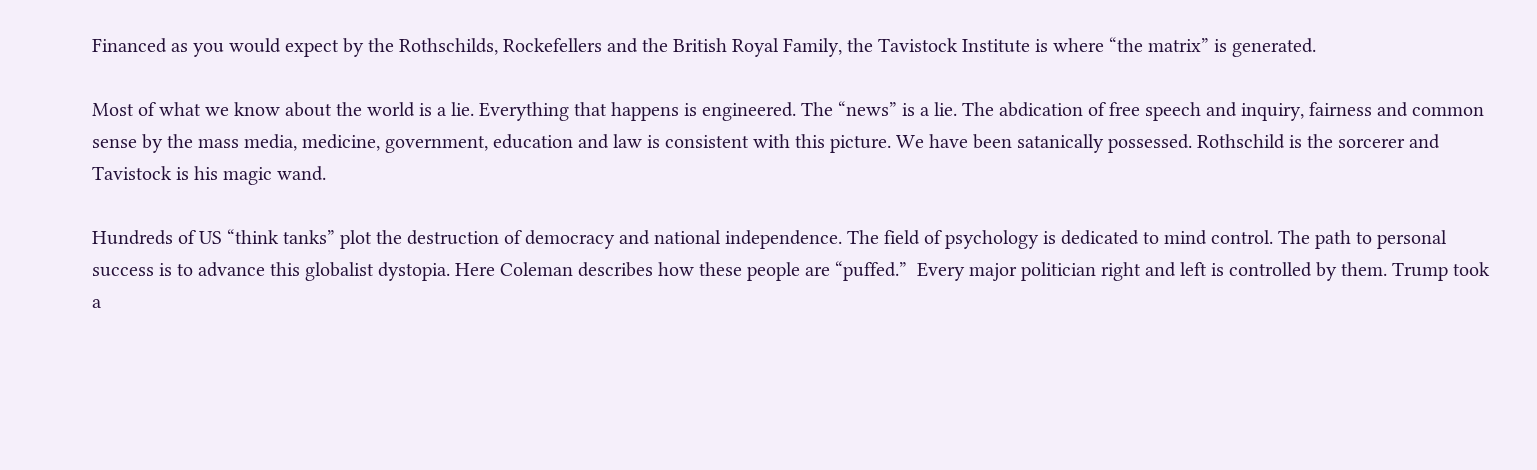Financed as you would expect by the Rothschilds, Rockefellers and the British Royal Family, the Tavistock Institute is where “the matrix” is generated.

Most of what we know about the world is a lie. Everything that happens is engineered. The “news” is a lie. The abdication of free speech and inquiry, fairness and common sense by the mass media, medicine, government, education and law is consistent with this picture. We have been satanically possessed. Rothschild is the sorcerer and Tavistock is his magic wand.

Hundreds of US “think tanks” plot the destruction of democracy and national independence. The field of psychology is dedicated to mind control. The path to personal success is to advance this globalist dystopia. Here Coleman describes how these people are “puffed.”  Every major politician right and left is controlled by them. Trump took a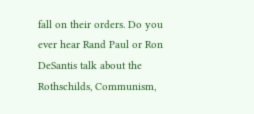fall on their orders. Do you ever hear Rand Paul or Ron DeSantis talk about the Rothschilds, Communism,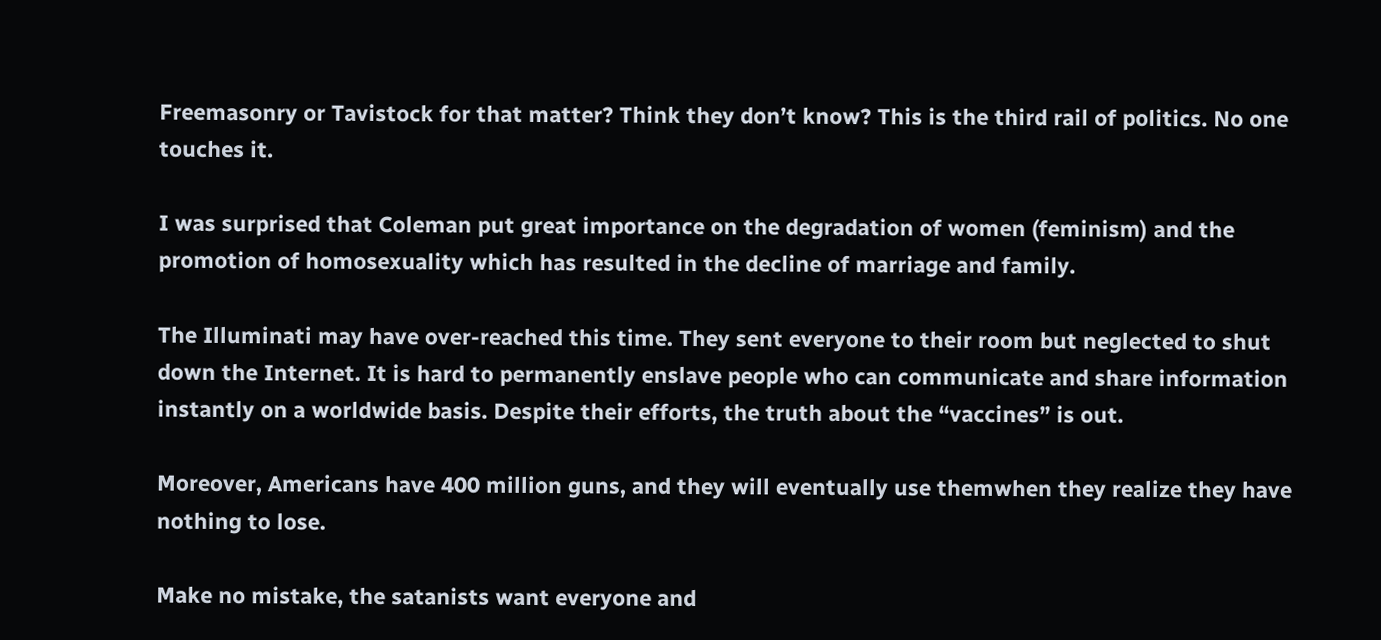Freemasonry or Tavistock for that matter? Think they don’t know? This is the third rail of politics. No one touches it.

I was surprised that Coleman put great importance on the degradation of women (feminism) and the promotion of homosexuality which has resulted in the decline of marriage and family.

The Illuminati may have over-reached this time. They sent everyone to their room but neglected to shut down the Internet. It is hard to permanently enslave people who can communicate and share information instantly on a worldwide basis. Despite their efforts, the truth about the “vaccines” is out.

Moreover, Americans have 400 million guns, and they will eventually use themwhen they realize they have nothing to lose.

Make no mistake, the satanists want everyone and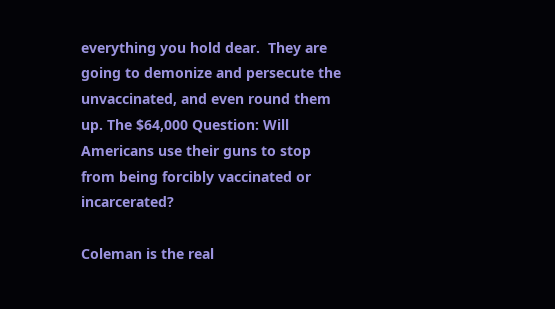everything you hold dear.  They are going to demonize and persecute the unvaccinated, and even round them up. The $64,000 Question: Will Americans use their guns to stop from being forcibly vaccinated or incarcerated?

Coleman is the real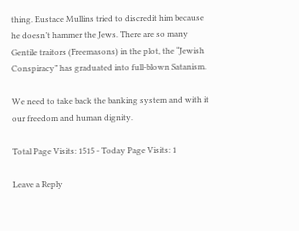thing. Eustace Mullins tried to discredit him because he doesn’t hammer the Jews. There are so many Gentile traitors (Freemasons) in the plot, the “Jewish Conspiracy” has graduated into full-blown Satanism.

We need to take back the banking system and with it our freedom and human dignity.

Total Page Visits: 1515 - Today Page Visits: 1

Leave a Reply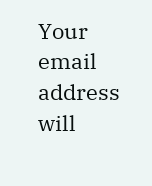Your email address will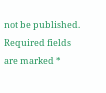not be published. Required fields are marked *